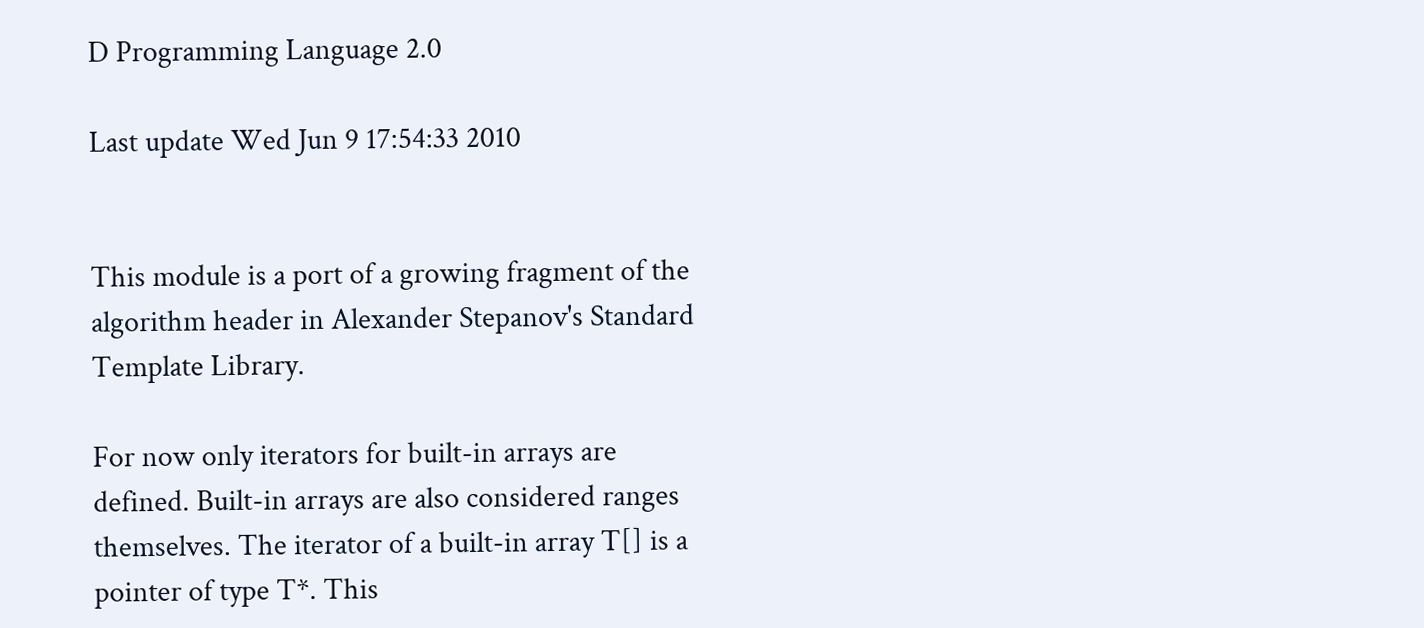D Programming Language 2.0

Last update Wed Jun 9 17:54:33 2010


This module is a port of a growing fragment of the algorithm header in Alexander Stepanov's Standard Template Library.

For now only iterators for built-in arrays are defined. Built-in arrays are also considered ranges themselves. The iterator of a built-in array T[] is a pointer of type T*. This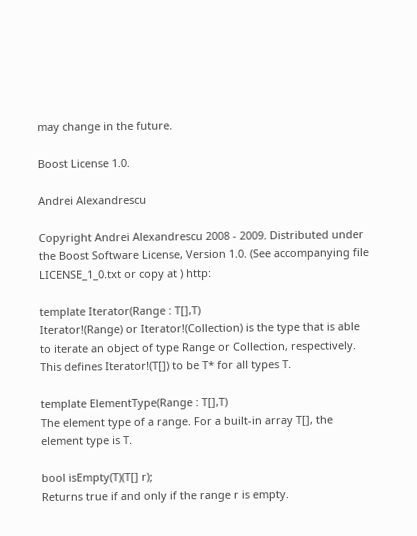may change in the future.

Boost License 1.0.

Andrei Alexandrescu

Copyright Andrei Alexandrescu 2008 - 2009. Distributed under the Boost Software License, Version 1.0. (See accompanying file LICENSE_1_0.txt or copy at ) http:

template Iterator(Range : T[],T)
Iterator!(Range) or Iterator!(Collection) is the type that is able to iterate an object of type Range or Collection, respectively. This defines Iterator!(T[]) to be T* for all types T.

template ElementType(Range : T[],T)
The element type of a range. For a built-in array T[], the element type is T.

bool isEmpty(T)(T[] r);
Returns true if and only if the range r is empty.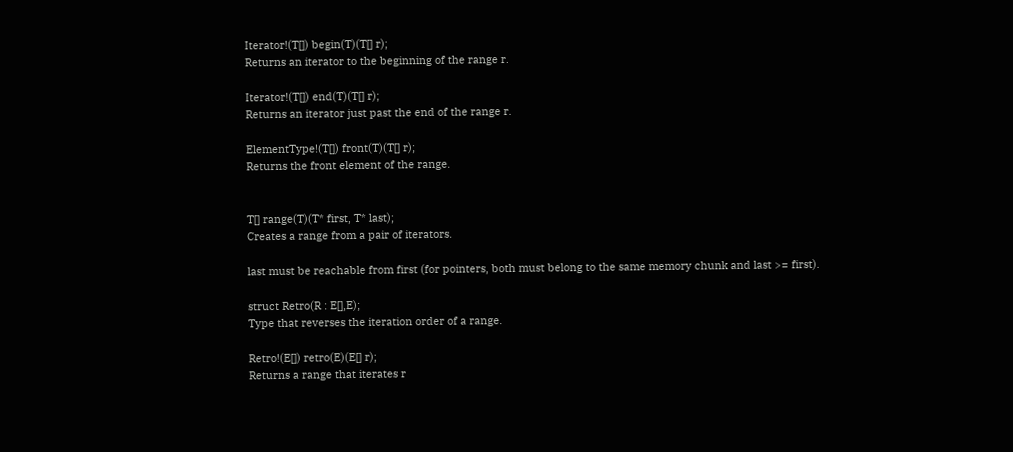Iterator!(T[]) begin(T)(T[] r);
Returns an iterator to the beginning of the range r.

Iterator!(T[]) end(T)(T[] r);
Returns an iterator just past the end of the range r.

ElementType!(T[]) front(T)(T[] r);
Returns the front element of the range.


T[] range(T)(T* first, T* last);
Creates a range from a pair of iterators.

last must be reachable from first (for pointers, both must belong to the same memory chunk and last >= first).

struct Retro(R : E[],E);
Type that reverses the iteration order of a range.

Retro!(E[]) retro(E)(E[] r);
Returns a range that iterates r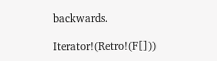backwards.

Iterator!(Retro!(F[]))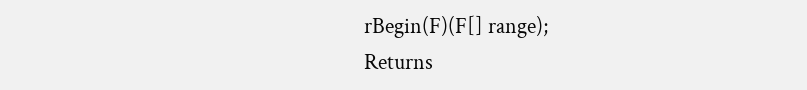rBegin(F)(F[] range);
Returns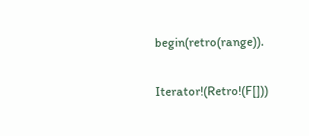begin(retro(range)).

Iterator!(Retro!(F[]))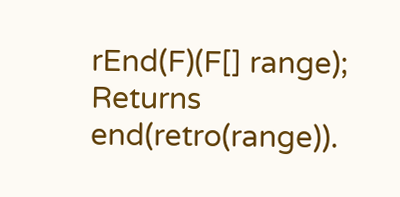rEnd(F)(F[] range);
Returns end(retro(range)).